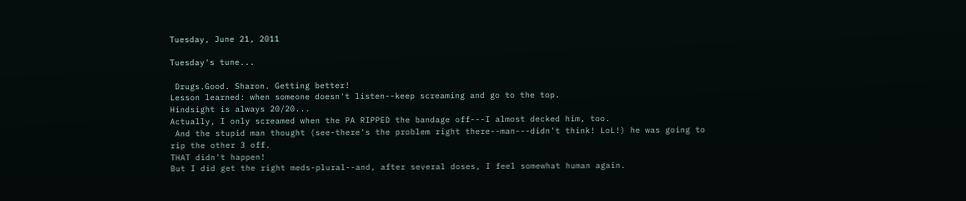Tuesday, June 21, 2011

Tuesday's tune...

 Drugs.Good. Sharon. Getting better!
Lesson learned: when someone doesn't listen--keep screaming and go to the top.
Hindsight is always 20/20...
Actually, I only screamed when the PA RIPPED the bandage off---I almost decked him, too.
 And the stupid man thought (see-there's the problem right there--man---didn't think! LoL!) he was going to rip the other 3 off.
THAT didn't happen!
But I did get the right meds-plural--and, after several doses, I feel somewhat human again.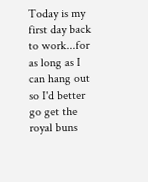Today is my first day back to work...for as long as I can hang out so I'd better go get the royal buns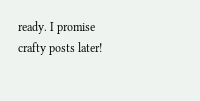ready. I promise crafty posts later!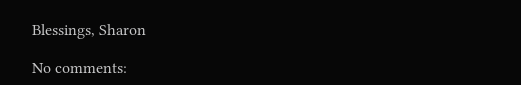Blessings, Sharon

No comments: